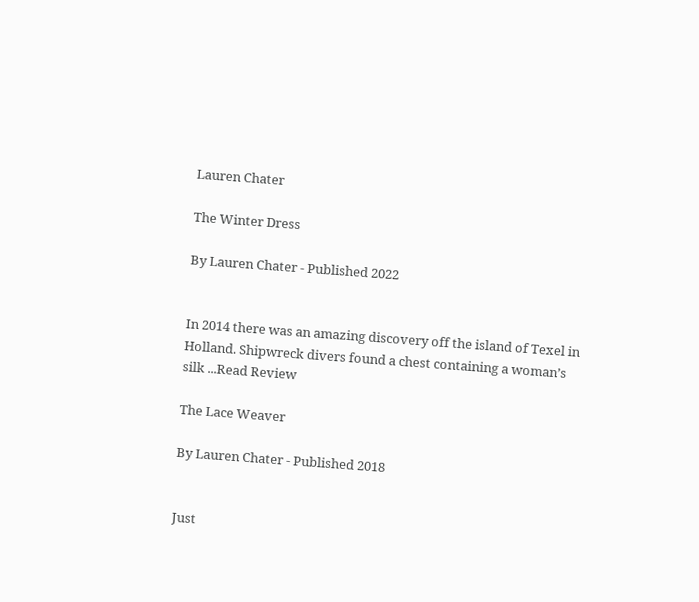Lauren Chater

The Winter Dress

By Lauren Chater - Published 2022


In 2014 there was an amazing discovery off the island of Texel in Holland. Shipwreck divers found a chest containing a woman’s silk ...Read Review

The Lace Weaver

By Lauren Chater - Published 2018


Just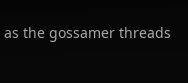as the gossamer threads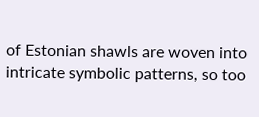of Estonian shawls are woven into intricate symbolic patterns, so too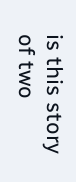is this story of two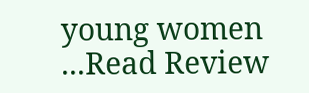young women ...Read Review